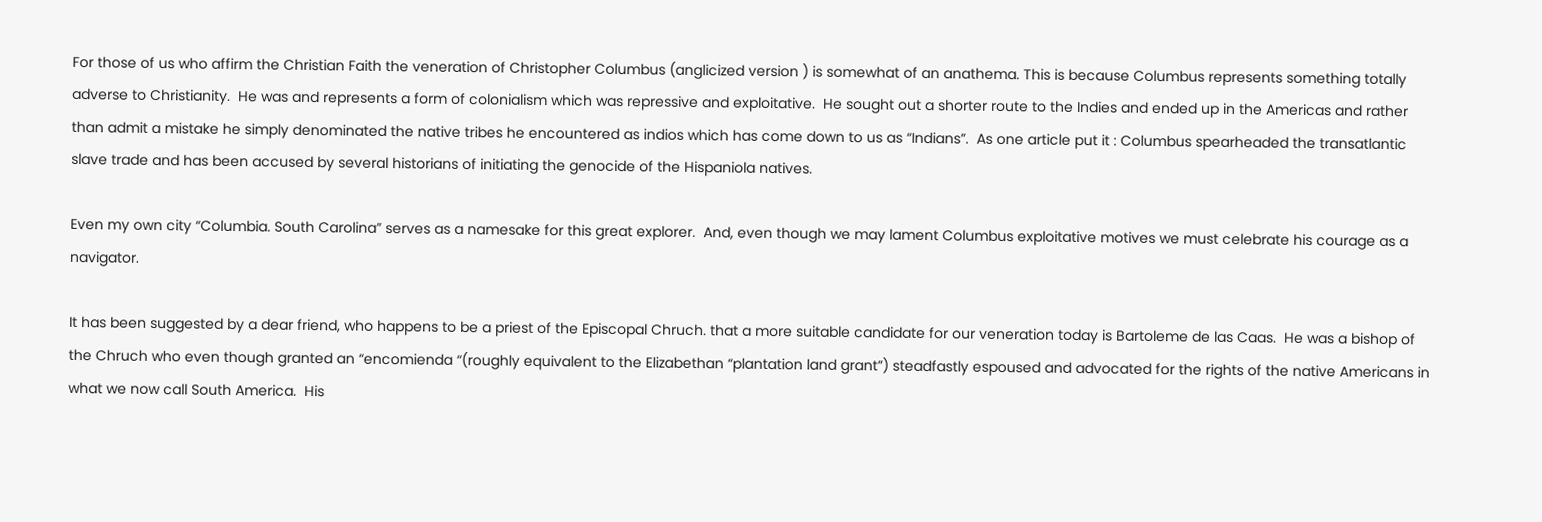For those of us who affirm the Christian Faith the veneration of Christopher Columbus (anglicized version ) is somewhat of an anathema. This is because Columbus represents something totally adverse to Christianity.  He was and represents a form of colonialism which was repressive and exploitative.  He sought out a shorter route to the Indies and ended up in the Americas and rather than admit a mistake he simply denominated the native tribes he encountered as indios which has come down to us as “Indians”.  As one article put it : Columbus spearheaded the transatlantic slave trade and has been accused by several historians of initiating the genocide of the Hispaniola natives.

Even my own city “Columbia. South Carolina” serves as a namesake for this great explorer.  And, even though we may lament Columbus exploitative motives we must celebrate his courage as a navigator.

It has been suggested by a dear friend, who happens to be a priest of the Episcopal Chruch. that a more suitable candidate for our veneration today is Bartoleme de las Caas.  He was a bishop of the Chruch who even though granted an “encomienda “(roughly equivalent to the Elizabethan “plantation land grant”) steadfastly espoused and advocated for the rights of the native Americans in what we now call South America.  His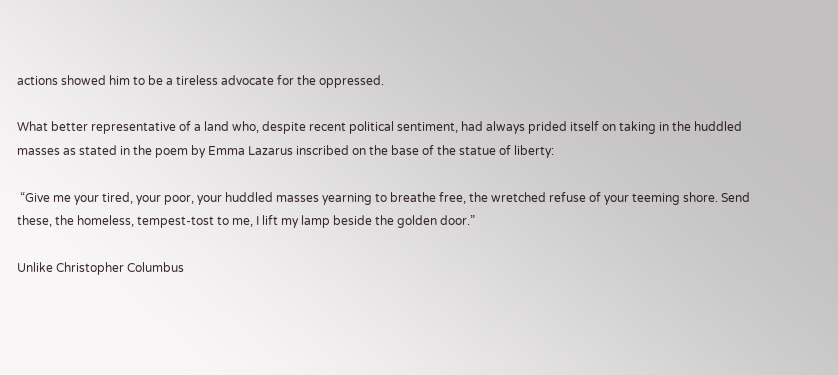actions showed him to be a tireless advocate for the oppressed.

What better representative of a land who, despite recent political sentiment, had always prided itself on taking in the huddled masses as stated in the poem by Emma Lazarus inscribed on the base of the statue of liberty:

 “Give me your tired, your poor, your huddled masses yearning to breathe free, the wretched refuse of your teeming shore. Send these, the homeless, tempest-tost to me, I lift my lamp beside the golden door.”

Unlike Christopher Columbus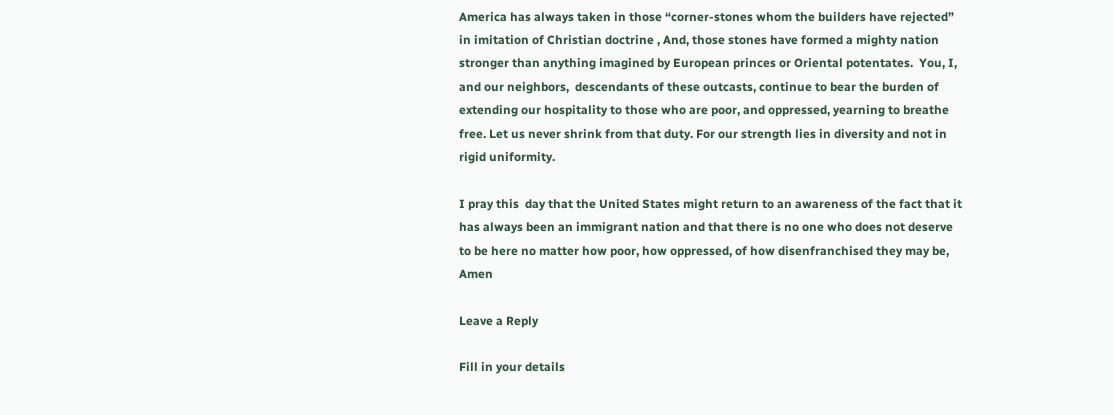America has always taken in those “corner-stones whom the builders have rejected” in imitation of Christian doctrine , And, those stones have formed a mighty nation stronger than anything imagined by European princes or Oriental potentates.  You, I, and our neighbors,  descendants of these outcasts, continue to bear the burden of extending our hospitality to those who are poor, and oppressed, yearning to breathe free. Let us never shrink from that duty. For our strength lies in diversity and not in rigid uniformity.

I pray this  day that the United States might return to an awareness of the fact that it has always been an immigrant nation and that there is no one who does not deserve to be here no matter how poor, how oppressed, of how disenfranchised they may be, Amen

Leave a Reply

Fill in your details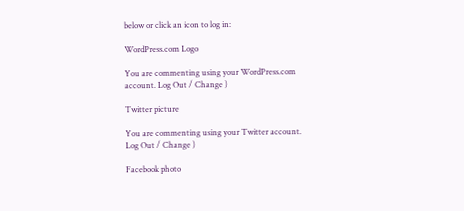below or click an icon to log in:

WordPress.com Logo

You are commenting using your WordPress.com account. Log Out / Change )

Twitter picture

You are commenting using your Twitter account. Log Out / Change )

Facebook photo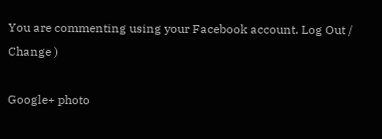You are commenting using your Facebook account. Log Out / Change )

Google+ photo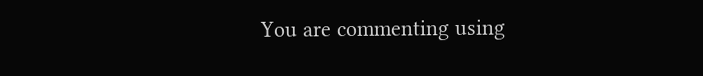You are commenting using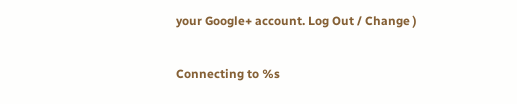your Google+ account. Log Out / Change )

Connecting to %s